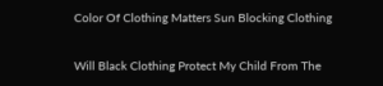Color Of Clothing Matters Sun Blocking Clothing

Will Black Clothing Protect My Child From The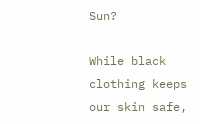Sun?

While black clothing keeps our skin safe,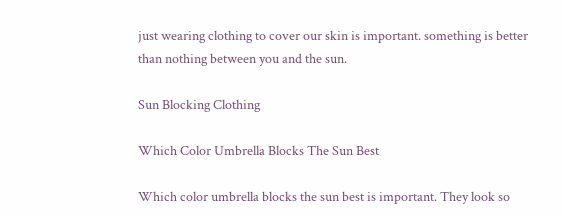just wearing clothing to cover our skin is important. something is better than nothing between you and the sun.

Sun Blocking Clothing

Which Color Umbrella Blocks The Sun Best

Which color umbrella blocks the sun best is important. They look so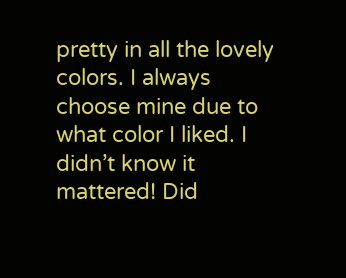pretty in all the lovely colors. I always choose mine due to what color I liked. I didn’t know it mattered! Did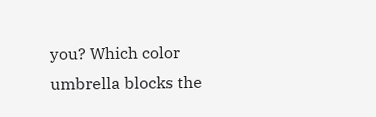you? Which color umbrella blocks the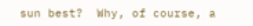sun best?  Why, of course, a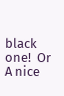black one!  Or A nice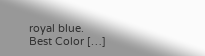royal blue.  Best Color […]